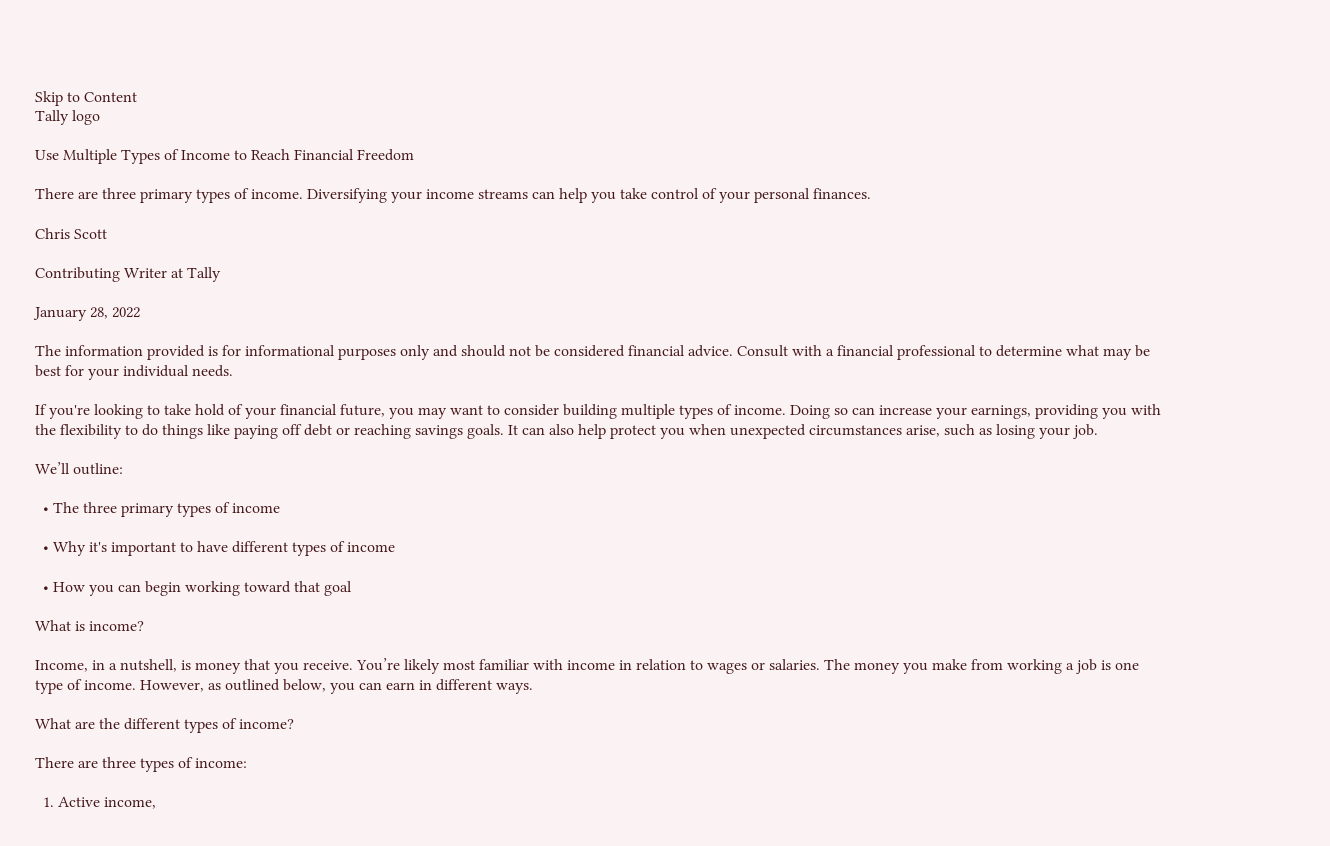Skip to Content
Tally logo

Use Multiple Types of Income to Reach Financial Freedom

There are three primary types of income. Diversifying your income streams can help you take control of your personal finances.

Chris Scott

Contributing Writer at Tally

January 28, 2022

The information provided is for informational purposes only and should not be considered financial advice. Consult with a financial professional to determine what may be best for your individual needs.

If you're looking to take hold of your financial future, you may want to consider building multiple types of income. Doing so can increase your earnings, providing you with the flexibility to do things like paying off debt or reaching savings goals. It can also help protect you when unexpected circumstances arise, such as losing your job.

We’ll outline:

  • The three primary types of income

  • Why it's important to have different types of income

  • How you can begin working toward that goal

What is income?

Income, in a nutshell, is money that you receive. You’re likely most familiar with income in relation to wages or salaries. The money you make from working a job is one type of income. However, as outlined below, you can earn in different ways.

What are the different types of income?

There are three types of income:

  1. Active income,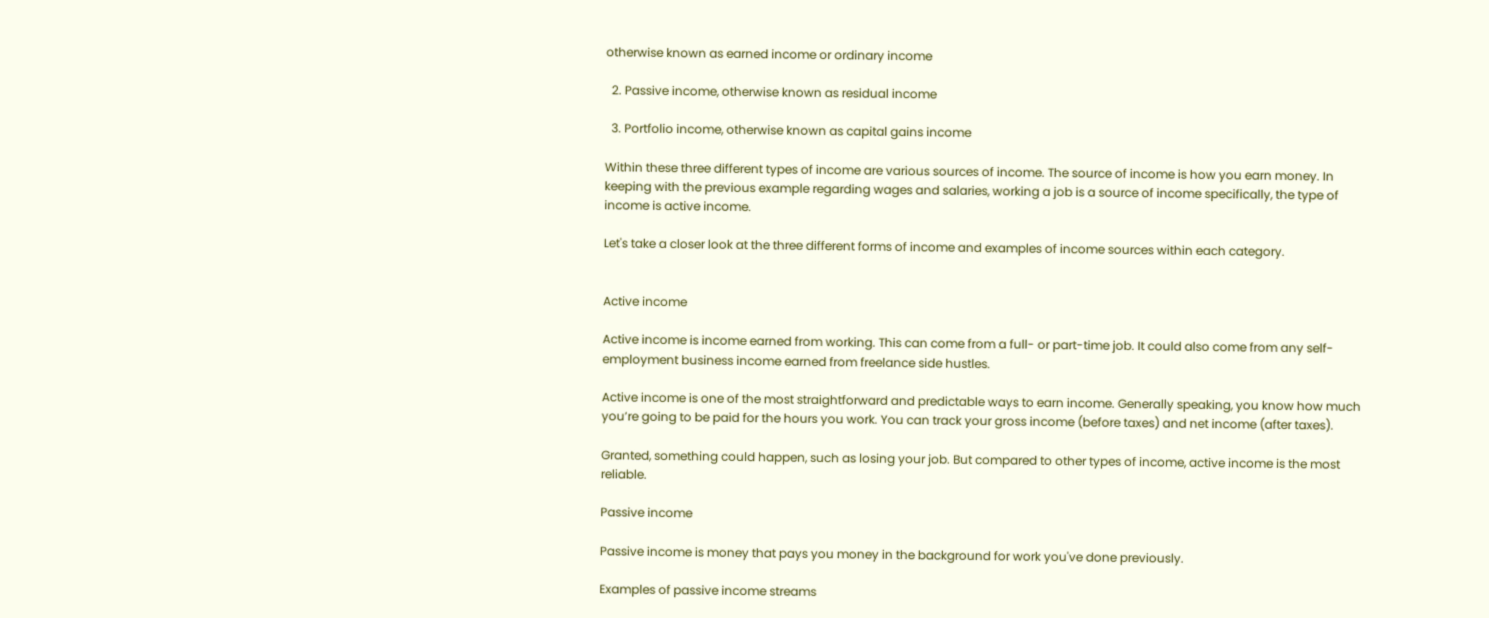otherwise known as earned income or ordinary income

  2. Passive income, otherwise known as residual income

  3. Portfolio income, otherwise known as capital gains income

Within these three different types of income are various sources of income. The source of income is how you earn money. In keeping with the previous example regarding wages and salaries, working a job is a source of income specifically, the type of income is active income.

Let's take a closer look at the three different forms of income and examples of income sources within each category.


Active income

Active income is income earned from working. This can come from a full- or part-time job. It could also come from any self-employment business income earned from freelance side hustles.

Active income is one of the most straightforward and predictable ways to earn income. Generally speaking, you know how much you’re going to be paid for the hours you work. You can track your gross income (before taxes) and net income (after taxes).

Granted, something could happen, such as losing your job. But compared to other types of income, active income is the most reliable.

Passive income

Passive income is money that pays you money in the background for work you've done previously.

Examples of passive income streams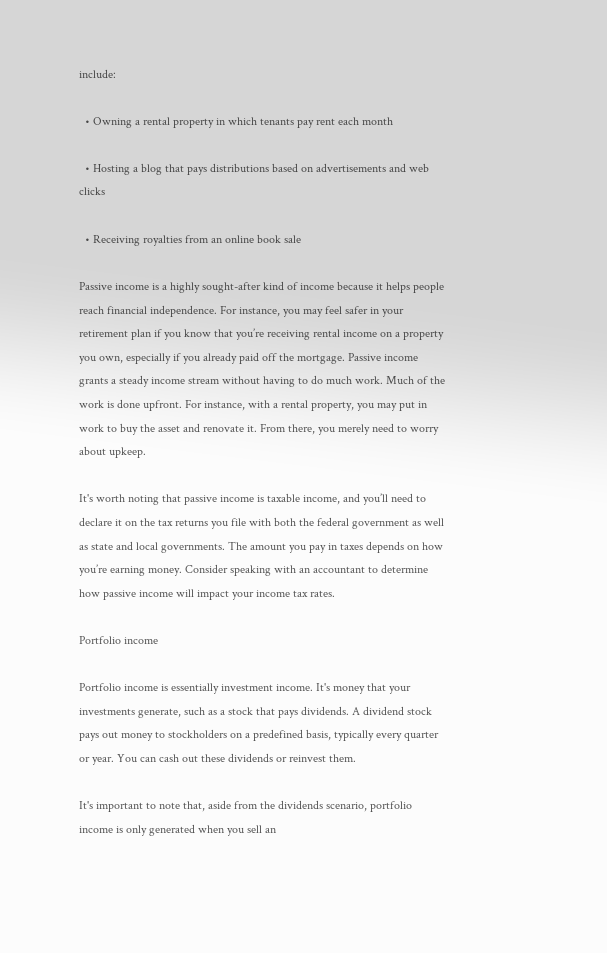include:

  • Owning a rental property in which tenants pay rent each month

  • Hosting a blog that pays distributions based on advertisements and web clicks

  • Receiving royalties from an online book sale

Passive income is a highly sought-after kind of income because it helps people reach financial independence. For instance, you may feel safer in your retirement plan if you know that you’re receiving rental income on a property you own, especially if you already paid off the mortgage. Passive income grants a steady income stream without having to do much work. Much of the work is done upfront. For instance, with a rental property, you may put in work to buy the asset and renovate it. From there, you merely need to worry about upkeep.

It's worth noting that passive income is taxable income, and you’ll need to declare it on the tax returns you file with both the federal government as well as state and local governments. The amount you pay in taxes depends on how you’re earning money. Consider speaking with an accountant to determine how passive income will impact your income tax rates.

Portfolio income

Portfolio income is essentially investment income. It's money that your investments generate, such as a stock that pays dividends. A dividend stock pays out money to stockholders on a predefined basis, typically every quarter or year. You can cash out these dividends or reinvest them.

It's important to note that, aside from the dividends scenario, portfolio income is only generated when you sell an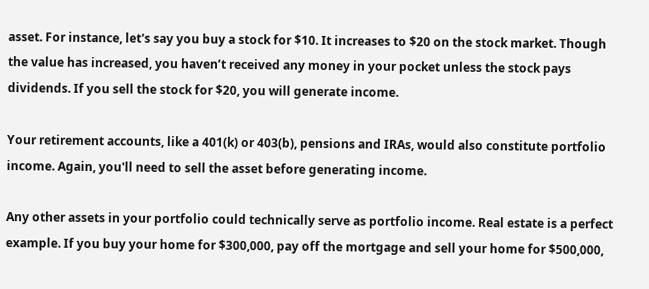asset. For instance, let's say you buy a stock for $10. It increases to $20 on the stock market. Though the value has increased, you haven’t received any money in your pocket unless the stock pays dividends. If you sell the stock for $20, you will generate income.

Your retirement accounts, like a 401(k) or 403(b), pensions and IRAs, would also constitute portfolio income. Again, you'll need to sell the asset before generating income.

Any other assets in your portfolio could technically serve as portfolio income. Real estate is a perfect example. If you buy your home for $300,000, pay off the mortgage and sell your home for $500,000,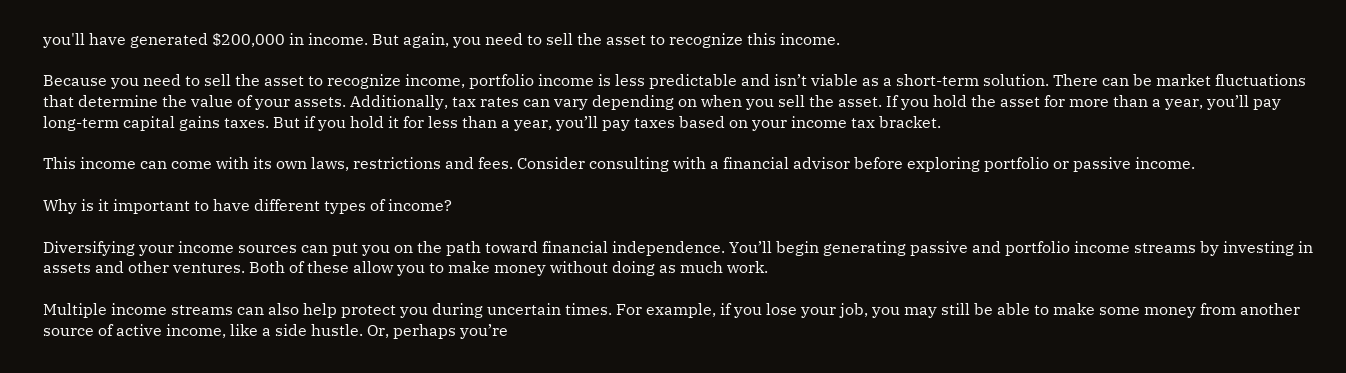you'll have generated $200,000 in income. But again, you need to sell the asset to recognize this income.

Because you need to sell the asset to recognize income, portfolio income is less predictable and isn’t viable as a short-term solution. There can be market fluctuations that determine the value of your assets. Additionally, tax rates can vary depending on when you sell the asset. If you hold the asset for more than a year, you’ll pay long-term capital gains taxes. But if you hold it for less than a year, you’ll pay taxes based on your income tax bracket.

This income can come with its own laws, restrictions and fees. Consider consulting with a financial advisor before exploring portfolio or passive income.

Why is it important to have different types of income?

Diversifying your income sources can put you on the path toward financial independence. You’ll begin generating passive and portfolio income streams by investing in assets and other ventures. Both of these allow you to make money without doing as much work.

Multiple income streams can also help protect you during uncertain times. For example, if you lose your job, you may still be able to make some money from another source of active income, like a side hustle. Or, perhaps you’re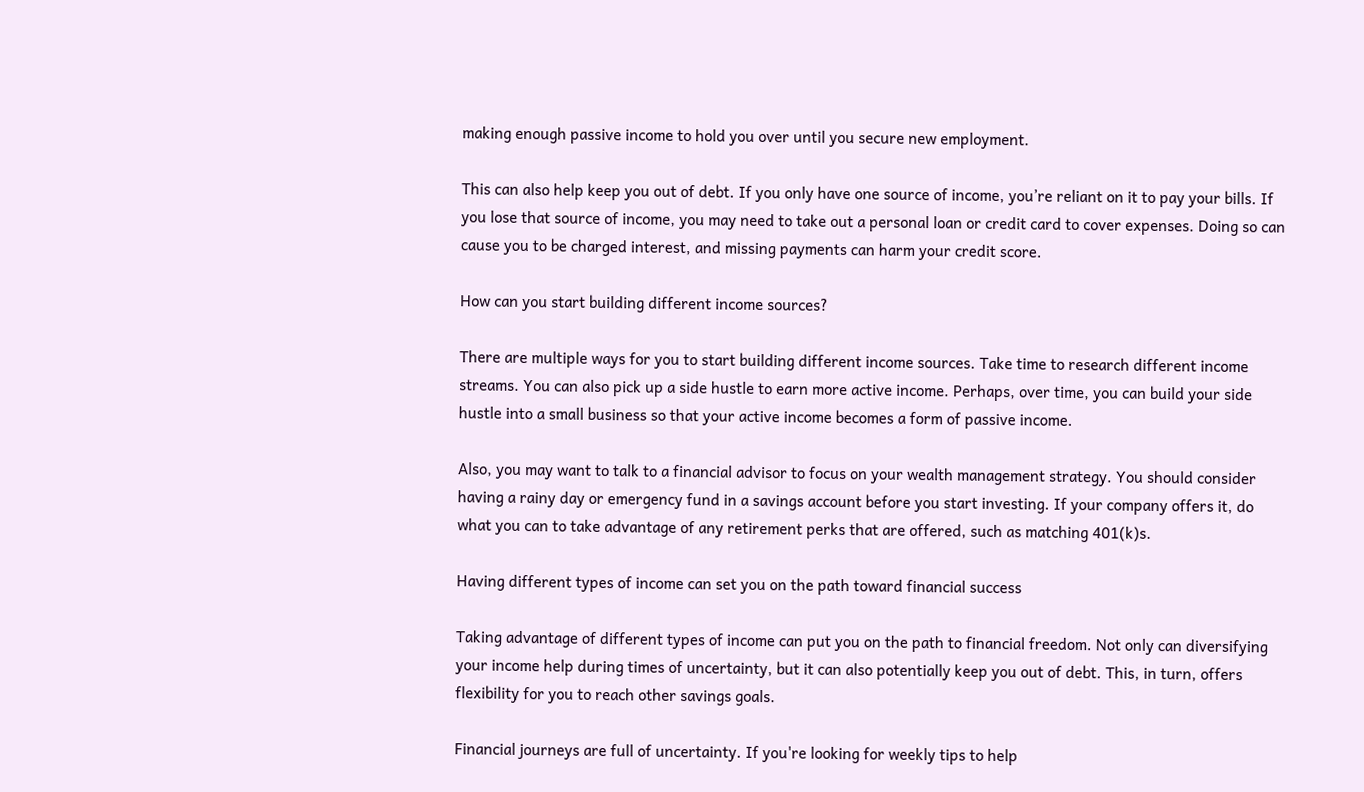making enough passive income to hold you over until you secure new employment.

This can also help keep you out of debt. If you only have one source of income, you’re reliant on it to pay your bills. If you lose that source of income, you may need to take out a personal loan or credit card to cover expenses. Doing so can cause you to be charged interest, and missing payments can harm your credit score.

How can you start building different income sources?

There are multiple ways for you to start building different income sources. Take time to research different income streams. You can also pick up a side hustle to earn more active income. Perhaps, over time, you can build your side hustle into a small business so that your active income becomes a form of passive income.

Also, you may want to talk to a financial advisor to focus on your wealth management strategy. You should consider having a rainy day or emergency fund in a savings account before you start investing. If your company offers it, do what you can to take advantage of any retirement perks that are offered, such as matching 401(k)s.

Having different types of income can set you on the path toward financial success

Taking advantage of different types of income can put you on the path to financial freedom. Not only can diversifying your income help during times of uncertainty, but it can also potentially keep you out of debt. This, in turn, offers flexibility for you to reach other savings goals.

Financial journeys are full of uncertainty. If you're looking for weekly tips to help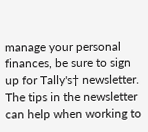manage your personal finances, be sure to sign up for Tally's† newsletter. The tips in the newsletter can help when working to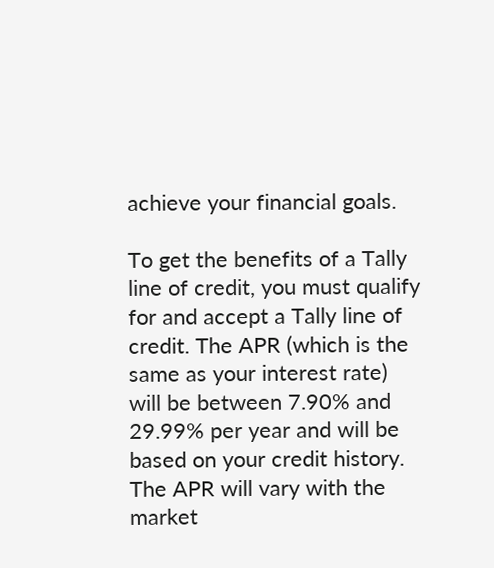achieve your financial goals.

To get the benefits of a Tally line of credit, you must qualify for and accept a Tally line of credit. The APR (which is the same as your interest rate) will be between 7.90% and 29.99% per year and will be based on your credit history. The APR will vary with the market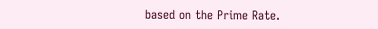based on the Prime Rate.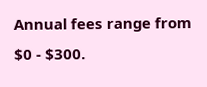Annual fees range from $0 - $300.